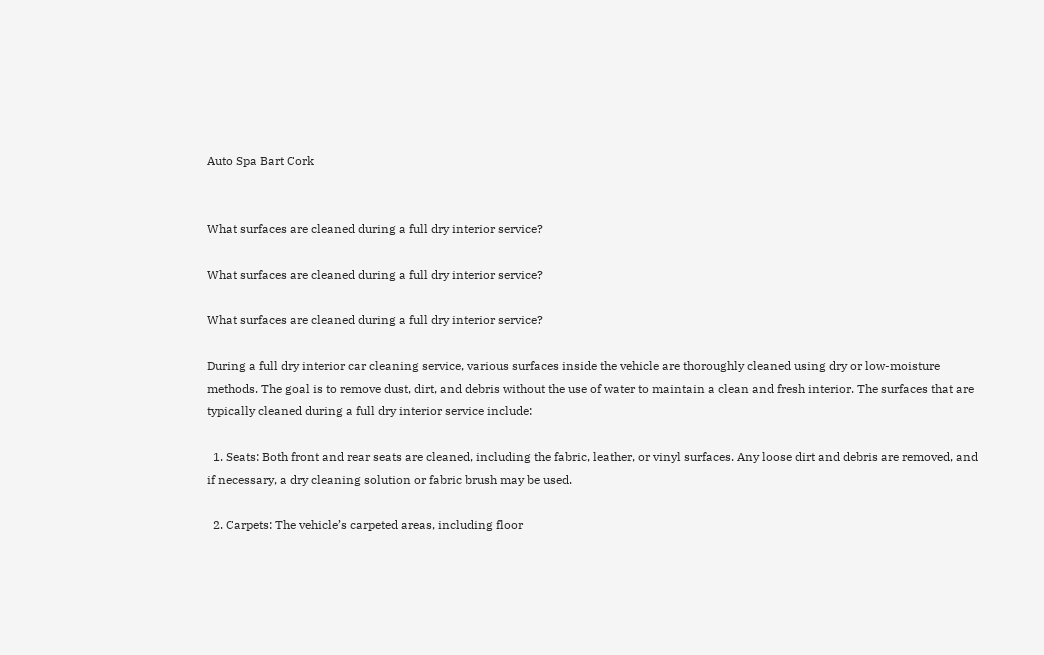Auto Spa Bart Cork


What surfaces are cleaned during a full dry interior service?

What surfaces are cleaned during a full dry interior service?

What surfaces are cleaned during a full dry interior service?

During a full dry interior car cleaning service, various surfaces inside the vehicle are thoroughly cleaned using dry or low-moisture methods. The goal is to remove dust, dirt, and debris without the use of water to maintain a clean and fresh interior. The surfaces that are typically cleaned during a full dry interior service include:

  1. Seats: Both front and rear seats are cleaned, including the fabric, leather, or vinyl surfaces. Any loose dirt and debris are removed, and if necessary, a dry cleaning solution or fabric brush may be used.

  2. Carpets: The vehicle’s carpeted areas, including floor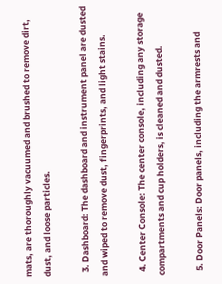mats, are thoroughly vacuumed and brushed to remove dirt, dust, and loose particles.

  3. Dashboard: The dashboard and instrument panel are dusted and wiped to remove dust, fingerprints, and light stains.

  4. Center Console: The center console, including any storage compartments and cup holders, is cleaned and dusted.

  5. Door Panels: Door panels, including the armrests and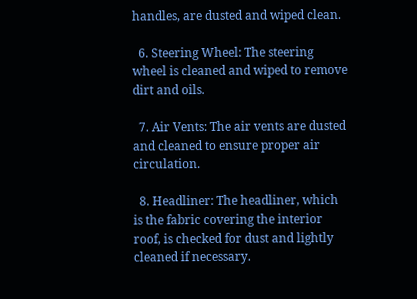handles, are dusted and wiped clean.

  6. Steering Wheel: The steering wheel is cleaned and wiped to remove dirt and oils.

  7. Air Vents: The air vents are dusted and cleaned to ensure proper air circulation.

  8. Headliner: The headliner, which is the fabric covering the interior roof, is checked for dust and lightly cleaned if necessary.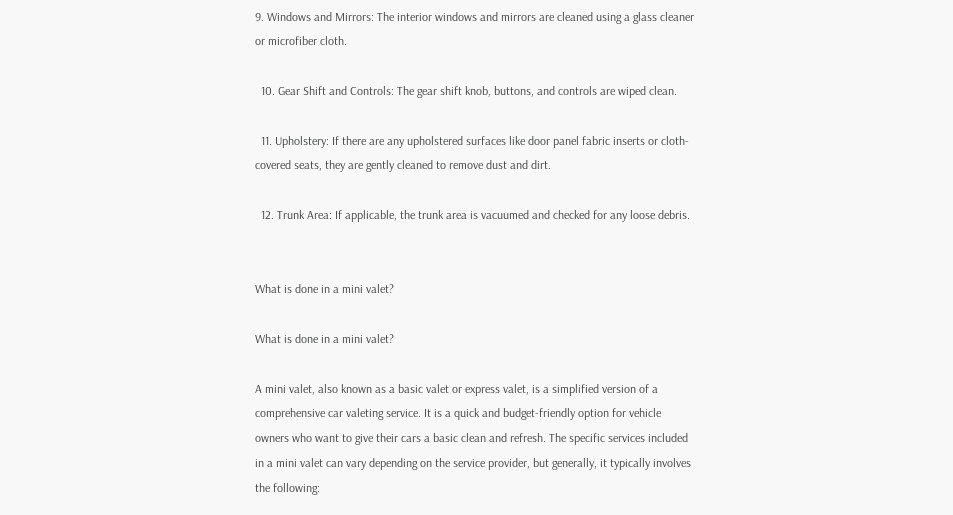9. Windows and Mirrors: The interior windows and mirrors are cleaned using a glass cleaner or microfiber cloth.

  10. Gear Shift and Controls: The gear shift knob, buttons, and controls are wiped clean.

  11. Upholstery: If there are any upholstered surfaces like door panel fabric inserts or cloth-covered seats, they are gently cleaned to remove dust and dirt.

  12. Trunk Area: If applicable, the trunk area is vacuumed and checked for any loose debris.


What is done in a mini valet?

What is done in a mini valet?

A mini valet, also known as a basic valet or express valet, is a simplified version of a comprehensive car valeting service. It is a quick and budget-friendly option for vehicle owners who want to give their cars a basic clean and refresh. The specific services included in a mini valet can vary depending on the service provider, but generally, it typically involves the following: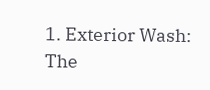1. Exterior Wash: The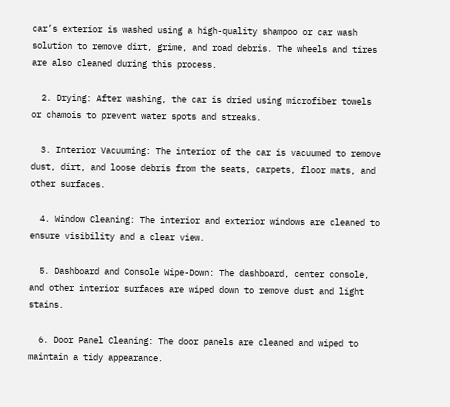car’s exterior is washed using a high-quality shampoo or car wash solution to remove dirt, grime, and road debris. The wheels and tires are also cleaned during this process.

  2. Drying: After washing, the car is dried using microfiber towels or chamois to prevent water spots and streaks.

  3. Interior Vacuuming: The interior of the car is vacuumed to remove dust, dirt, and loose debris from the seats, carpets, floor mats, and other surfaces.

  4. Window Cleaning: The interior and exterior windows are cleaned to ensure visibility and a clear view.

  5. Dashboard and Console Wipe-Down: The dashboard, center console, and other interior surfaces are wiped down to remove dust and light stains.

  6. Door Panel Cleaning: The door panels are cleaned and wiped to maintain a tidy appearance.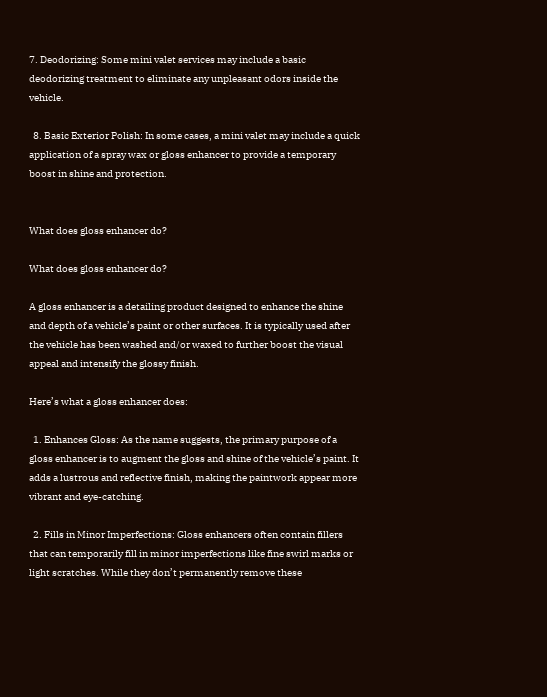7. Deodorizing: Some mini valet services may include a basic deodorizing treatment to eliminate any unpleasant odors inside the vehicle.

  8. Basic Exterior Polish: In some cases, a mini valet may include a quick application of a spray wax or gloss enhancer to provide a temporary boost in shine and protection.


What does gloss enhancer do?

What does gloss enhancer do?

A gloss enhancer is a detailing product designed to enhance the shine and depth of a vehicle’s paint or other surfaces. It is typically used after the vehicle has been washed and/or waxed to further boost the visual appeal and intensify the glossy finish.

Here’s what a gloss enhancer does:

  1. Enhances Gloss: As the name suggests, the primary purpose of a gloss enhancer is to augment the gloss and shine of the vehicle’s paint. It adds a lustrous and reflective finish, making the paintwork appear more vibrant and eye-catching.

  2. Fills in Minor Imperfections: Gloss enhancers often contain fillers that can temporarily fill in minor imperfections like fine swirl marks or light scratches. While they don’t permanently remove these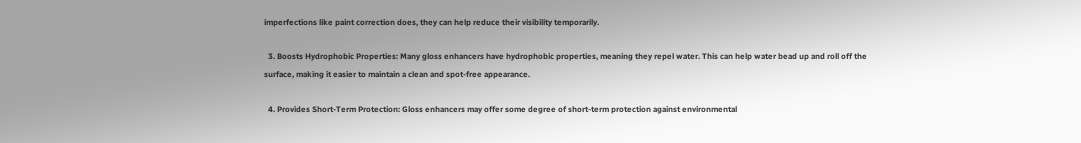imperfections like paint correction does, they can help reduce their visibility temporarily.

  3. Boosts Hydrophobic Properties: Many gloss enhancers have hydrophobic properties, meaning they repel water. This can help water bead up and roll off the surface, making it easier to maintain a clean and spot-free appearance.

  4. Provides Short-Term Protection: Gloss enhancers may offer some degree of short-term protection against environmental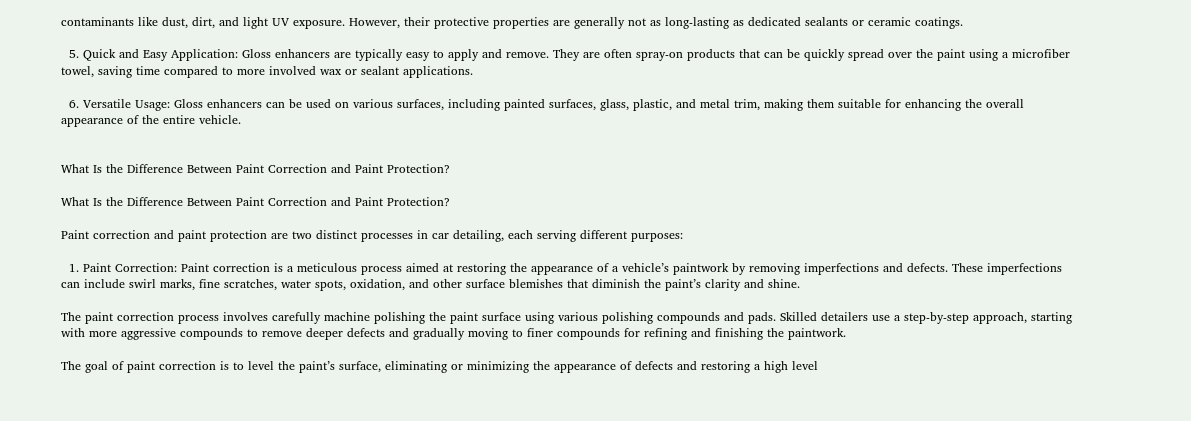contaminants like dust, dirt, and light UV exposure. However, their protective properties are generally not as long-lasting as dedicated sealants or ceramic coatings.

  5. Quick and Easy Application: Gloss enhancers are typically easy to apply and remove. They are often spray-on products that can be quickly spread over the paint using a microfiber towel, saving time compared to more involved wax or sealant applications.

  6. Versatile Usage: Gloss enhancers can be used on various surfaces, including painted surfaces, glass, plastic, and metal trim, making them suitable for enhancing the overall appearance of the entire vehicle.


What Is the Difference Between Paint Correction and Paint Protection?

What Is the Difference Between Paint Correction and Paint Protection?

Paint correction and paint protection are two distinct processes in car detailing, each serving different purposes:

  1. Paint Correction: Paint correction is a meticulous process aimed at restoring the appearance of a vehicle’s paintwork by removing imperfections and defects. These imperfections can include swirl marks, fine scratches, water spots, oxidation, and other surface blemishes that diminish the paint’s clarity and shine.

The paint correction process involves carefully machine polishing the paint surface using various polishing compounds and pads. Skilled detailers use a step-by-step approach, starting with more aggressive compounds to remove deeper defects and gradually moving to finer compounds for refining and finishing the paintwork.

The goal of paint correction is to level the paint’s surface, eliminating or minimizing the appearance of defects and restoring a high level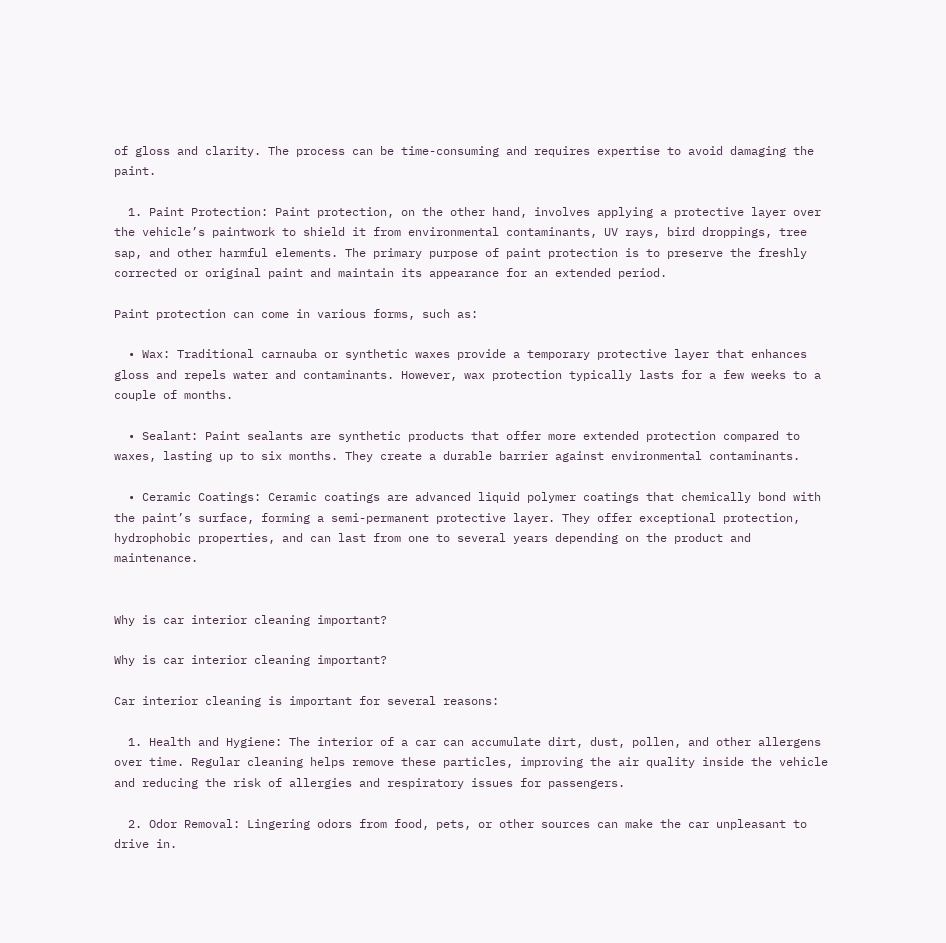of gloss and clarity. The process can be time-consuming and requires expertise to avoid damaging the paint.

  1. Paint Protection: Paint protection, on the other hand, involves applying a protective layer over the vehicle’s paintwork to shield it from environmental contaminants, UV rays, bird droppings, tree sap, and other harmful elements. The primary purpose of paint protection is to preserve the freshly corrected or original paint and maintain its appearance for an extended period.

Paint protection can come in various forms, such as:

  • Wax: Traditional carnauba or synthetic waxes provide a temporary protective layer that enhances gloss and repels water and contaminants. However, wax protection typically lasts for a few weeks to a couple of months.

  • Sealant: Paint sealants are synthetic products that offer more extended protection compared to waxes, lasting up to six months. They create a durable barrier against environmental contaminants.

  • Ceramic Coatings: Ceramic coatings are advanced liquid polymer coatings that chemically bond with the paint’s surface, forming a semi-permanent protective layer. They offer exceptional protection, hydrophobic properties, and can last from one to several years depending on the product and maintenance.


Why is car interior cleaning important?

Why is car interior cleaning important?

Car interior cleaning is important for several reasons:

  1. Health and Hygiene: The interior of a car can accumulate dirt, dust, pollen, and other allergens over time. Regular cleaning helps remove these particles, improving the air quality inside the vehicle and reducing the risk of allergies and respiratory issues for passengers.

  2. Odor Removal: Lingering odors from food, pets, or other sources can make the car unpleasant to drive in.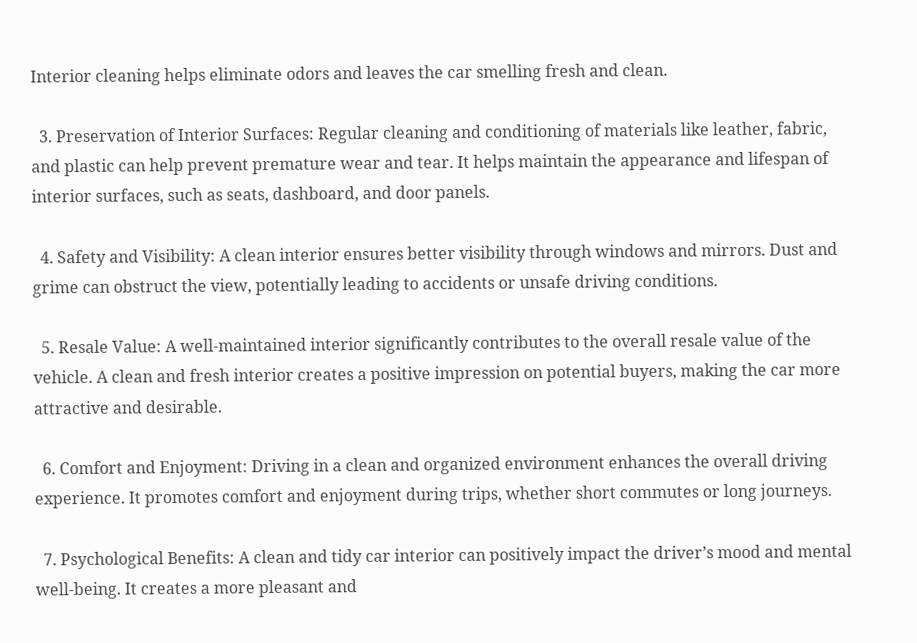Interior cleaning helps eliminate odors and leaves the car smelling fresh and clean.

  3. Preservation of Interior Surfaces: Regular cleaning and conditioning of materials like leather, fabric, and plastic can help prevent premature wear and tear. It helps maintain the appearance and lifespan of interior surfaces, such as seats, dashboard, and door panels.

  4. Safety and Visibility: A clean interior ensures better visibility through windows and mirrors. Dust and grime can obstruct the view, potentially leading to accidents or unsafe driving conditions.

  5. Resale Value: A well-maintained interior significantly contributes to the overall resale value of the vehicle. A clean and fresh interior creates a positive impression on potential buyers, making the car more attractive and desirable.

  6. Comfort and Enjoyment: Driving in a clean and organized environment enhances the overall driving experience. It promotes comfort and enjoyment during trips, whether short commutes or long journeys.

  7. Psychological Benefits: A clean and tidy car interior can positively impact the driver’s mood and mental well-being. It creates a more pleasant and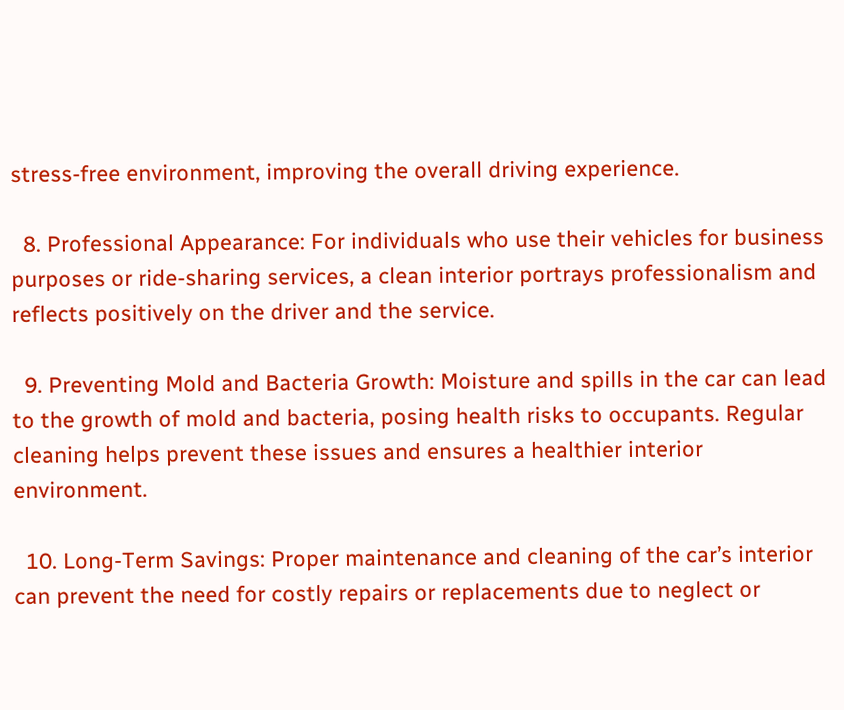stress-free environment, improving the overall driving experience.

  8. Professional Appearance: For individuals who use their vehicles for business purposes or ride-sharing services, a clean interior portrays professionalism and reflects positively on the driver and the service.

  9. Preventing Mold and Bacteria Growth: Moisture and spills in the car can lead to the growth of mold and bacteria, posing health risks to occupants. Regular cleaning helps prevent these issues and ensures a healthier interior environment.

  10. Long-Term Savings: Proper maintenance and cleaning of the car’s interior can prevent the need for costly repairs or replacements due to neglect or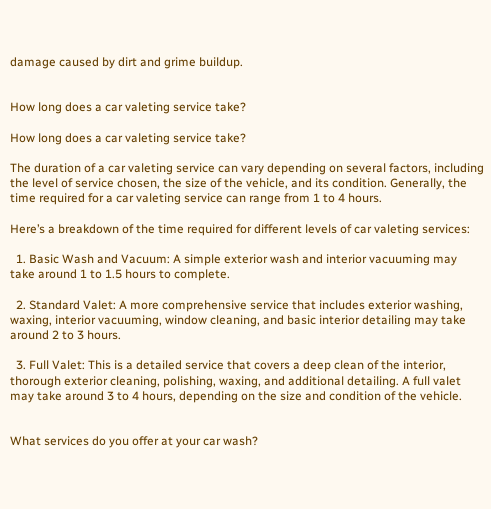damage caused by dirt and grime buildup.


How long does a car valeting service take?

How long does a car valeting service take?

The duration of a car valeting service can vary depending on several factors, including the level of service chosen, the size of the vehicle, and its condition. Generally, the time required for a car valeting service can range from 1 to 4 hours.

Here’s a breakdown of the time required for different levels of car valeting services:

  1. Basic Wash and Vacuum: A simple exterior wash and interior vacuuming may take around 1 to 1.5 hours to complete.

  2. Standard Valet: A more comprehensive service that includes exterior washing, waxing, interior vacuuming, window cleaning, and basic interior detailing may take around 2 to 3 hours.

  3. Full Valet: This is a detailed service that covers a deep clean of the interior, thorough exterior cleaning, polishing, waxing, and additional detailing. A full valet may take around 3 to 4 hours, depending on the size and condition of the vehicle.


What services do you offer at your car wash?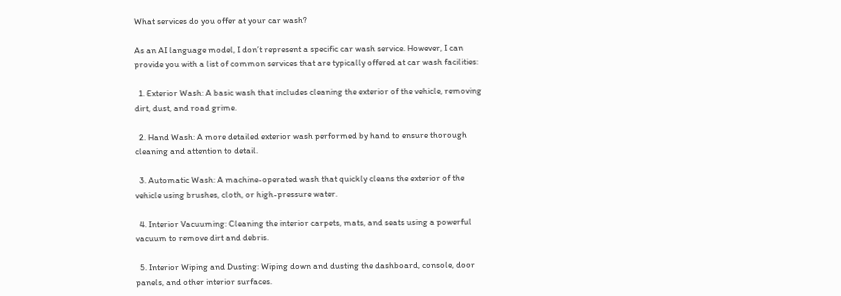What services do you offer at your car wash?

As an AI language model, I don’t represent a specific car wash service. However, I can provide you with a list of common services that are typically offered at car wash facilities:

  1. Exterior Wash: A basic wash that includes cleaning the exterior of the vehicle, removing dirt, dust, and road grime.

  2. Hand Wash: A more detailed exterior wash performed by hand to ensure thorough cleaning and attention to detail.

  3. Automatic Wash: A machine-operated wash that quickly cleans the exterior of the vehicle using brushes, cloth, or high-pressure water.

  4. Interior Vacuuming: Cleaning the interior carpets, mats, and seats using a powerful vacuum to remove dirt and debris.

  5. Interior Wiping and Dusting: Wiping down and dusting the dashboard, console, door panels, and other interior surfaces.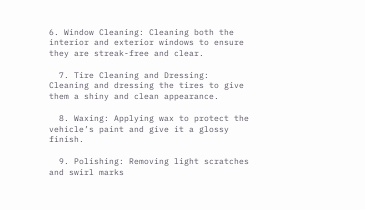6. Window Cleaning: Cleaning both the interior and exterior windows to ensure they are streak-free and clear.

  7. Tire Cleaning and Dressing: Cleaning and dressing the tires to give them a shiny and clean appearance.

  8. Waxing: Applying wax to protect the vehicle’s paint and give it a glossy finish.

  9. Polishing: Removing light scratches and swirl marks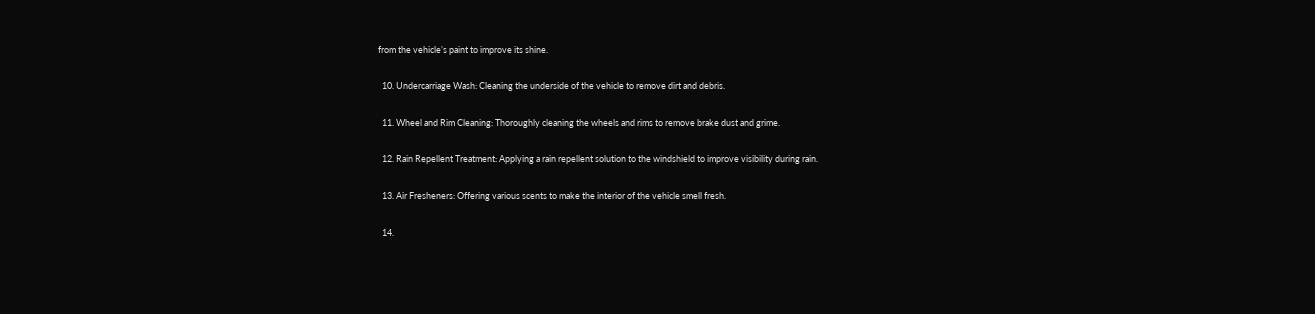from the vehicle’s paint to improve its shine.

  10. Undercarriage Wash: Cleaning the underside of the vehicle to remove dirt and debris.

  11. Wheel and Rim Cleaning: Thoroughly cleaning the wheels and rims to remove brake dust and grime.

  12. Rain Repellent Treatment: Applying a rain repellent solution to the windshield to improve visibility during rain.

  13. Air Fresheners: Offering various scents to make the interior of the vehicle smell fresh.

  14.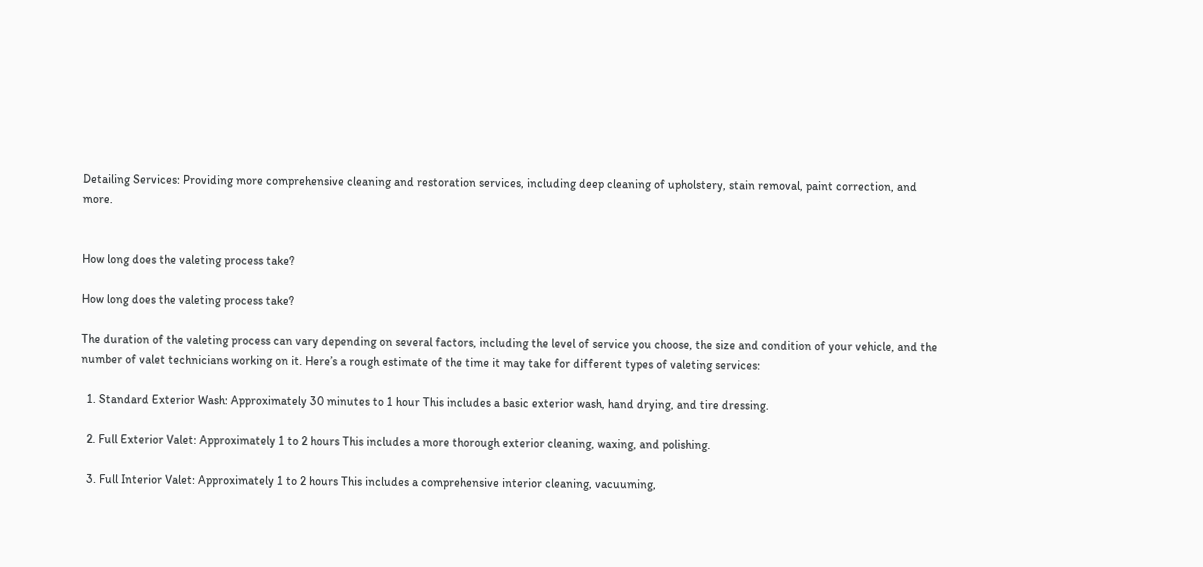Detailing Services: Providing more comprehensive cleaning and restoration services, including deep cleaning of upholstery, stain removal, paint correction, and more.


How long does the valeting process take?

How long does the valeting process take?

The duration of the valeting process can vary depending on several factors, including the level of service you choose, the size and condition of your vehicle, and the number of valet technicians working on it. Here’s a rough estimate of the time it may take for different types of valeting services:

  1. Standard Exterior Wash: Approximately 30 minutes to 1 hour This includes a basic exterior wash, hand drying, and tire dressing.

  2. Full Exterior Valet: Approximately 1 to 2 hours This includes a more thorough exterior cleaning, waxing, and polishing.

  3. Full Interior Valet: Approximately 1 to 2 hours This includes a comprehensive interior cleaning, vacuuming,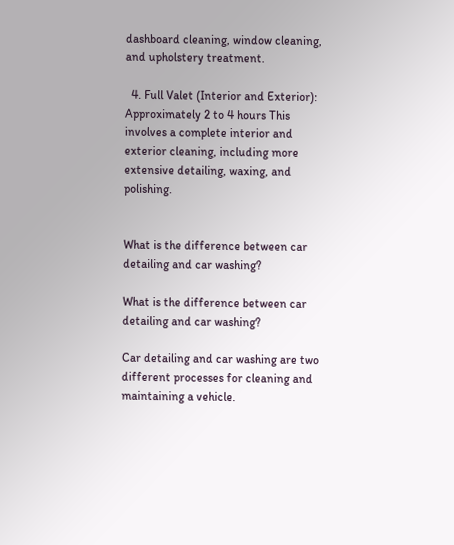dashboard cleaning, window cleaning, and upholstery treatment.

  4. Full Valet (Interior and Exterior): Approximately 2 to 4 hours This involves a complete interior and exterior cleaning, including more extensive detailing, waxing, and polishing.


What is the difference between car detailing and car washing?

What is the difference between car detailing and car washing?

Car detailing and car washing are two different processes for cleaning and maintaining a vehicle.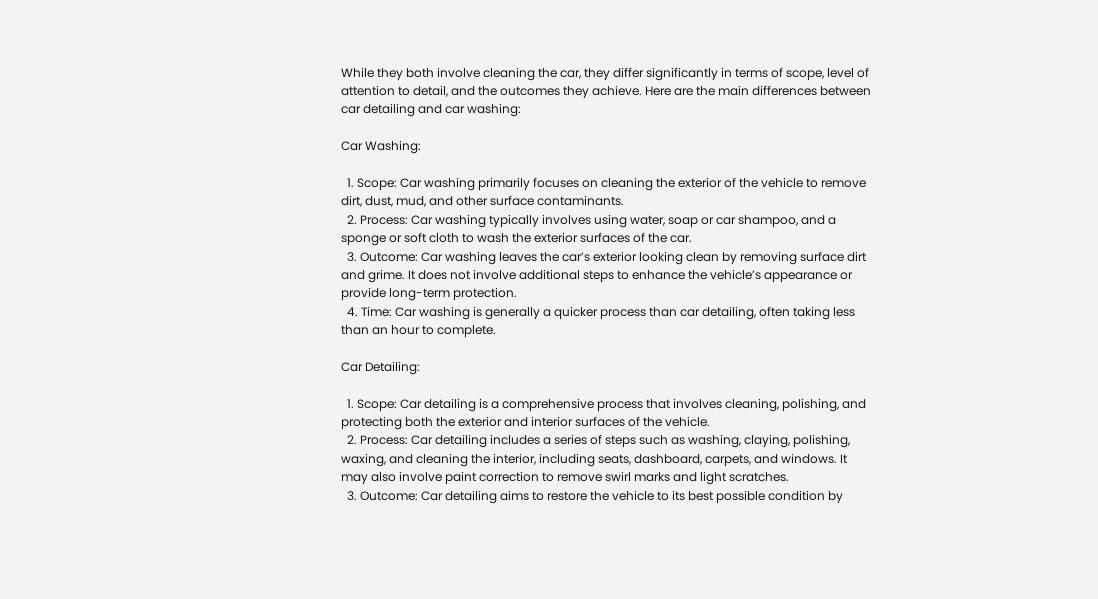While they both involve cleaning the car, they differ significantly in terms of scope, level of attention to detail, and the outcomes they achieve. Here are the main differences between car detailing and car washing:

Car Washing:

  1. Scope: Car washing primarily focuses on cleaning the exterior of the vehicle to remove dirt, dust, mud, and other surface contaminants.
  2. Process: Car washing typically involves using water, soap or car shampoo, and a sponge or soft cloth to wash the exterior surfaces of the car.
  3. Outcome: Car washing leaves the car’s exterior looking clean by removing surface dirt and grime. It does not involve additional steps to enhance the vehicle’s appearance or provide long-term protection.
  4. Time: Car washing is generally a quicker process than car detailing, often taking less than an hour to complete.

Car Detailing:

  1. Scope: Car detailing is a comprehensive process that involves cleaning, polishing, and protecting both the exterior and interior surfaces of the vehicle.
  2. Process: Car detailing includes a series of steps such as washing, claying, polishing, waxing, and cleaning the interior, including seats, dashboard, carpets, and windows. It may also involve paint correction to remove swirl marks and light scratches.
  3. Outcome: Car detailing aims to restore the vehicle to its best possible condition by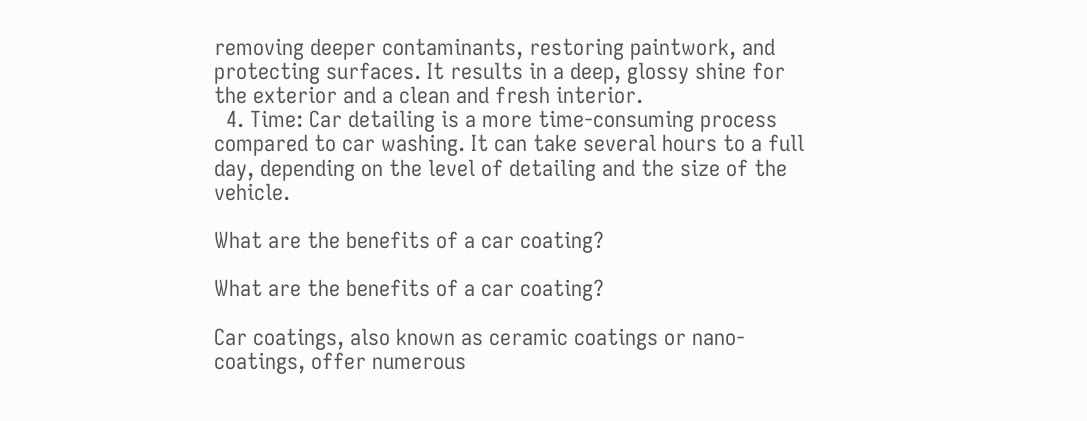removing deeper contaminants, restoring paintwork, and protecting surfaces. It results in a deep, glossy shine for the exterior and a clean and fresh interior.
  4. Time: Car detailing is a more time-consuming process compared to car washing. It can take several hours to a full day, depending on the level of detailing and the size of the vehicle.

What are the benefits of a car coating?

What are the benefits of a car coating?

Car coatings, also known as ceramic coatings or nano-coatings, offer numerous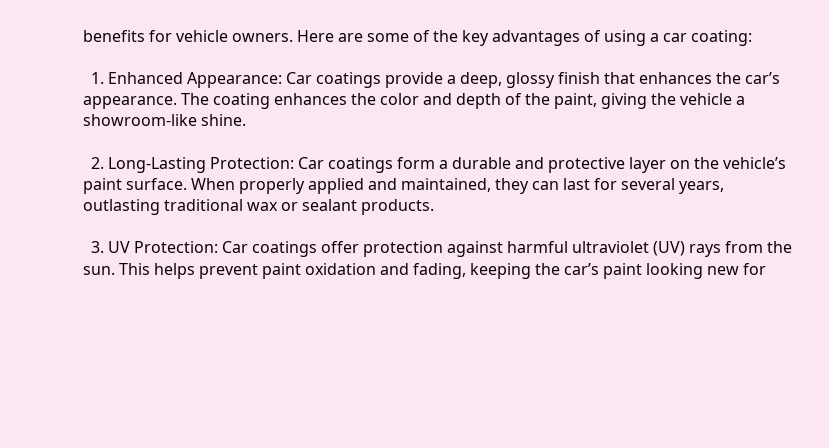benefits for vehicle owners. Here are some of the key advantages of using a car coating:

  1. Enhanced Appearance: Car coatings provide a deep, glossy finish that enhances the car’s appearance. The coating enhances the color and depth of the paint, giving the vehicle a showroom-like shine.

  2. Long-Lasting Protection: Car coatings form a durable and protective layer on the vehicle’s paint surface. When properly applied and maintained, they can last for several years, outlasting traditional wax or sealant products.

  3. UV Protection: Car coatings offer protection against harmful ultraviolet (UV) rays from the sun. This helps prevent paint oxidation and fading, keeping the car’s paint looking new for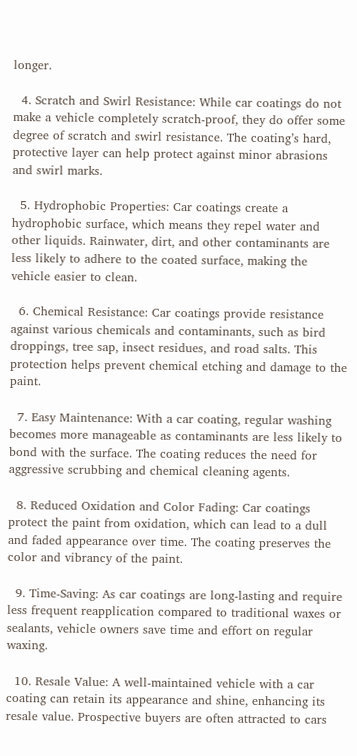longer.

  4. Scratch and Swirl Resistance: While car coatings do not make a vehicle completely scratch-proof, they do offer some degree of scratch and swirl resistance. The coating’s hard, protective layer can help protect against minor abrasions and swirl marks.

  5. Hydrophobic Properties: Car coatings create a hydrophobic surface, which means they repel water and other liquids. Rainwater, dirt, and other contaminants are less likely to adhere to the coated surface, making the vehicle easier to clean.

  6. Chemical Resistance: Car coatings provide resistance against various chemicals and contaminants, such as bird droppings, tree sap, insect residues, and road salts. This protection helps prevent chemical etching and damage to the paint.

  7. Easy Maintenance: With a car coating, regular washing becomes more manageable as contaminants are less likely to bond with the surface. The coating reduces the need for aggressive scrubbing and chemical cleaning agents.

  8. Reduced Oxidation and Color Fading: Car coatings protect the paint from oxidation, which can lead to a dull and faded appearance over time. The coating preserves the color and vibrancy of the paint.

  9. Time-Saving: As car coatings are long-lasting and require less frequent reapplication compared to traditional waxes or sealants, vehicle owners save time and effort on regular waxing.

  10. Resale Value: A well-maintained vehicle with a car coating can retain its appearance and shine, enhancing its resale value. Prospective buyers are often attracted to cars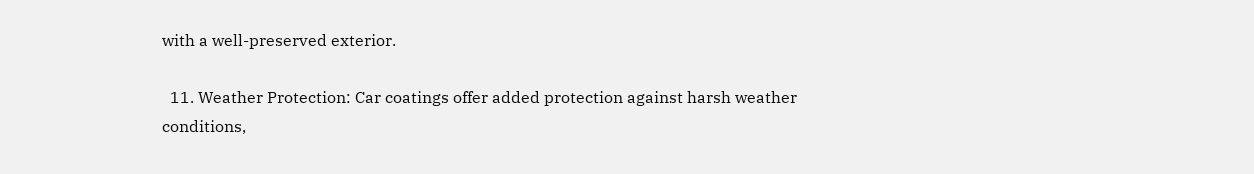with a well-preserved exterior.

  11. Weather Protection: Car coatings offer added protection against harsh weather conditions,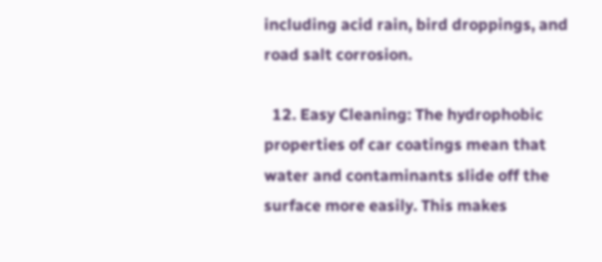including acid rain, bird droppings, and road salt corrosion.

  12. Easy Cleaning: The hydrophobic properties of car coatings mean that water and contaminants slide off the surface more easily. This makes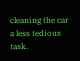cleaning the car a less tedious task.